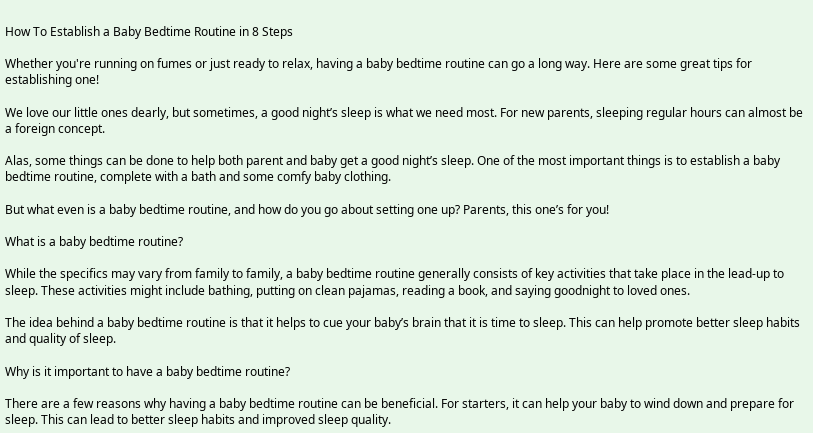How To Establish a Baby Bedtime Routine in 8 Steps

Whether you're running on fumes or just ready to relax, having a baby bedtime routine can go a long way. Here are some great tips for establishing one!

We love our little ones dearly, but sometimes, a good night’s sleep is what we need most. For new parents, sleeping regular hours can almost be a foreign concept.

Alas, some things can be done to help both parent and baby get a good night’s sleep. One of the most important things is to establish a baby bedtime routine, complete with a bath and some comfy baby clothing.

But what even is a baby bedtime routine, and how do you go about setting one up? Parents, this one’s for you!

What is a baby bedtime routine?

While the specifics may vary from family to family, a baby bedtime routine generally consists of key activities that take place in the lead-up to sleep. These activities might include bathing, putting on clean pajamas, reading a book, and saying goodnight to loved ones.

The idea behind a baby bedtime routine is that it helps to cue your baby’s brain that it is time to sleep. This can help promote better sleep habits and quality of sleep.

Why is it important to have a baby bedtime routine?

There are a few reasons why having a baby bedtime routine can be beneficial. For starters, it can help your baby to wind down and prepare for sleep. This can lead to better sleep habits and improved sleep quality.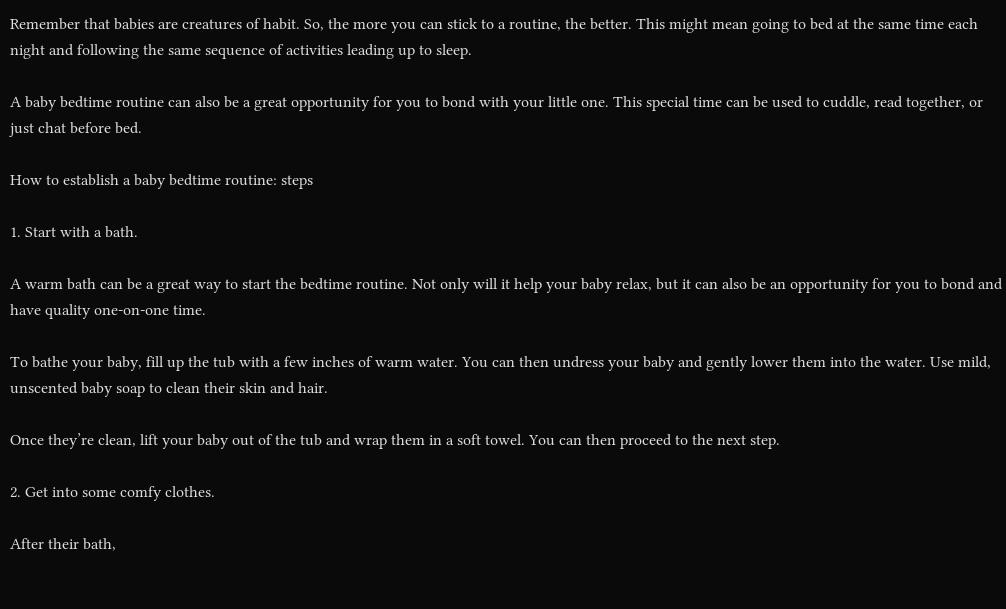Remember that babies are creatures of habit. So, the more you can stick to a routine, the better. This might mean going to bed at the same time each night and following the same sequence of activities leading up to sleep.

A baby bedtime routine can also be a great opportunity for you to bond with your little one. This special time can be used to cuddle, read together, or just chat before bed.

How to establish a baby bedtime routine: steps

1. Start with a bath.

A warm bath can be a great way to start the bedtime routine. Not only will it help your baby relax, but it can also be an opportunity for you to bond and have quality one-on-one time.

To bathe your baby, fill up the tub with a few inches of warm water. You can then undress your baby and gently lower them into the water. Use mild, unscented baby soap to clean their skin and hair.

Once they’re clean, lift your baby out of the tub and wrap them in a soft towel. You can then proceed to the next step.

2. Get into some comfy clothes.

After their bath,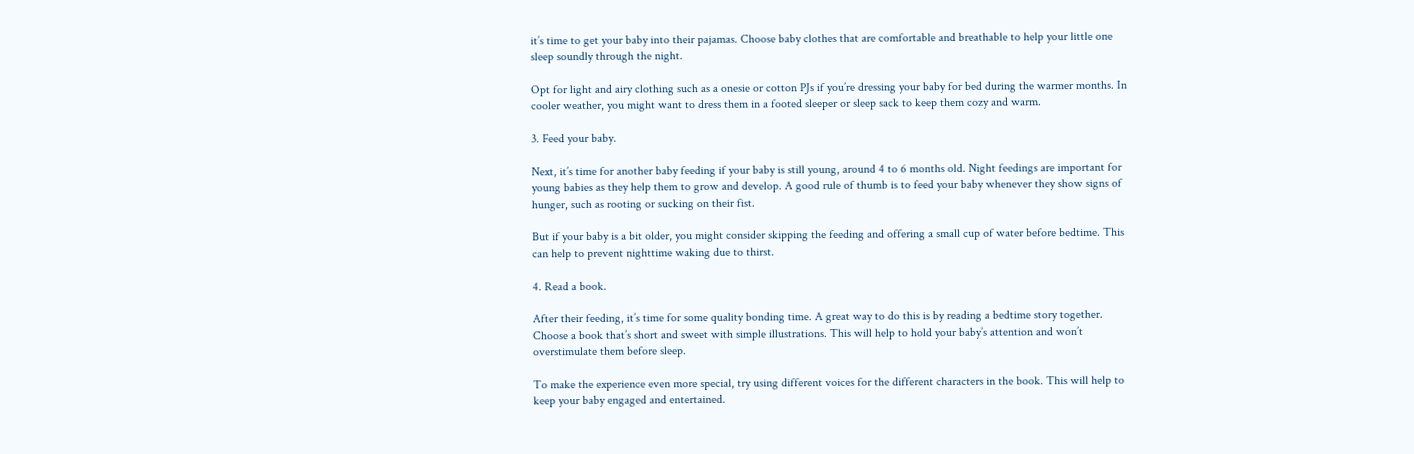it’s time to get your baby into their pajamas. Choose baby clothes that are comfortable and breathable to help your little one sleep soundly through the night.

Opt for light and airy clothing such as a onesie or cotton PJs if you’re dressing your baby for bed during the warmer months. In cooler weather, you might want to dress them in a footed sleeper or sleep sack to keep them cozy and warm.

3. Feed your baby.

Next, it’s time for another baby feeding if your baby is still young, around 4 to 6 months old. Night feedings are important for young babies as they help them to grow and develop. A good rule of thumb is to feed your baby whenever they show signs of hunger, such as rooting or sucking on their fist.

But if your baby is a bit older, you might consider skipping the feeding and offering a small cup of water before bedtime. This can help to prevent nighttime waking due to thirst.

4. Read a book.

After their feeding, it’s time for some quality bonding time. A great way to do this is by reading a bedtime story together. Choose a book that’s short and sweet with simple illustrations. This will help to hold your baby’s attention and won’t overstimulate them before sleep.

To make the experience even more special, try using different voices for the different characters in the book. This will help to keep your baby engaged and entertained.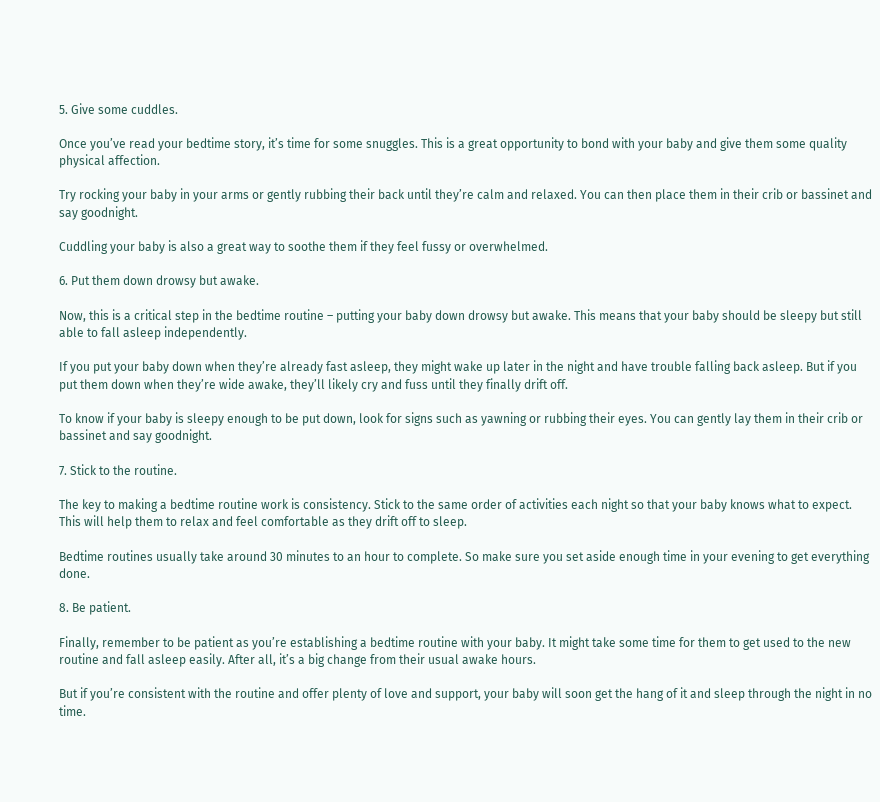5. Give some cuddles.

Once you’ve read your bedtime story, it’s time for some snuggles. This is a great opportunity to bond with your baby and give them some quality physical affection.

Try rocking your baby in your arms or gently rubbing their back until they’re calm and relaxed. You can then place them in their crib or bassinet and say goodnight.

Cuddling your baby is also a great way to soothe them if they feel fussy or overwhelmed.

6. Put them down drowsy but awake.

Now, this is a critical step in the bedtime routine – putting your baby down drowsy but awake. This means that your baby should be sleepy but still able to fall asleep independently.

If you put your baby down when they’re already fast asleep, they might wake up later in the night and have trouble falling back asleep. But if you put them down when they’re wide awake, they’ll likely cry and fuss until they finally drift off.

To know if your baby is sleepy enough to be put down, look for signs such as yawning or rubbing their eyes. You can gently lay them in their crib or bassinet and say goodnight.

7. Stick to the routine.

The key to making a bedtime routine work is consistency. Stick to the same order of activities each night so that your baby knows what to expect. This will help them to relax and feel comfortable as they drift off to sleep.

Bedtime routines usually take around 30 minutes to an hour to complete. So make sure you set aside enough time in your evening to get everything done.

8. Be patient.

Finally, remember to be patient as you’re establishing a bedtime routine with your baby. It might take some time for them to get used to the new routine and fall asleep easily. After all, it’s a big change from their usual awake hours.

But if you’re consistent with the routine and offer plenty of love and support, your baby will soon get the hang of it and sleep through the night in no time.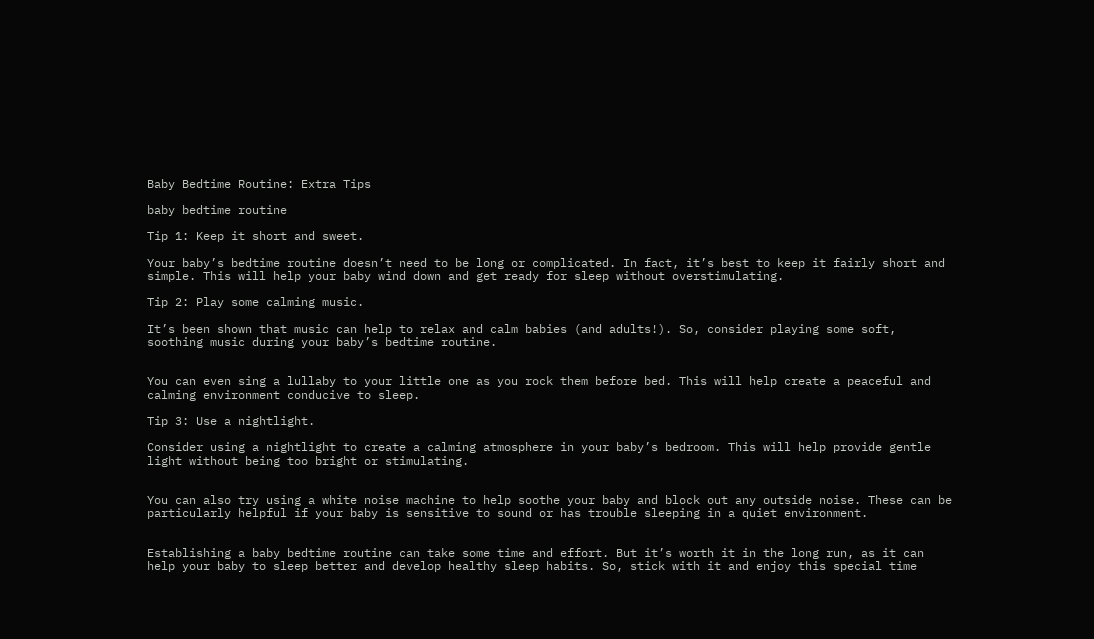Baby Bedtime Routine: Extra Tips

baby bedtime routine

Tip 1: Keep it short and sweet.

Your baby’s bedtime routine doesn’t need to be long or complicated. In fact, it’s best to keep it fairly short and simple. This will help your baby wind down and get ready for sleep without overstimulating.

Tip 2: Play some calming music.

It’s been shown that music can help to relax and calm babies (and adults!). So, consider playing some soft, soothing music during your baby’s bedtime routine.


You can even sing a lullaby to your little one as you rock them before bed. This will help create a peaceful and calming environment conducive to sleep.

Tip 3: Use a nightlight.

Consider using a nightlight to create a calming atmosphere in your baby’s bedroom. This will help provide gentle light without being too bright or stimulating.


You can also try using a white noise machine to help soothe your baby and block out any outside noise. These can be particularly helpful if your baby is sensitive to sound or has trouble sleeping in a quiet environment.


Establishing a baby bedtime routine can take some time and effort. But it’s worth it in the long run, as it can help your baby to sleep better and develop healthy sleep habits. So, stick with it and enjoy this special time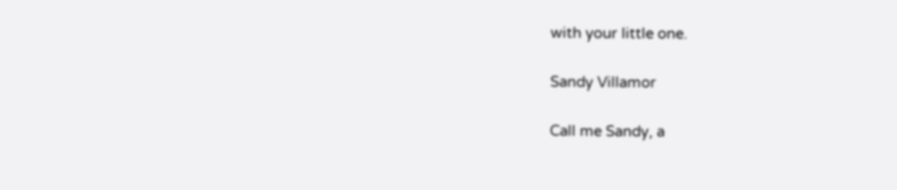with your little one.

Sandy Villamor

Call me Sandy, a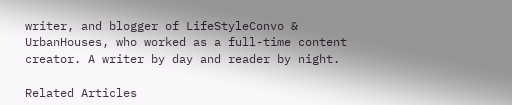writer, and blogger of LifeStyleConvo & UrbanHouses, who worked as a full-time content creator. A writer by day and reader by night.

Related Articles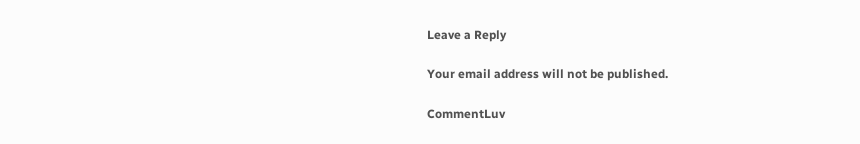Leave a Reply

Your email address will not be published.

CommentLuv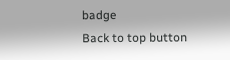badge
Back to top button